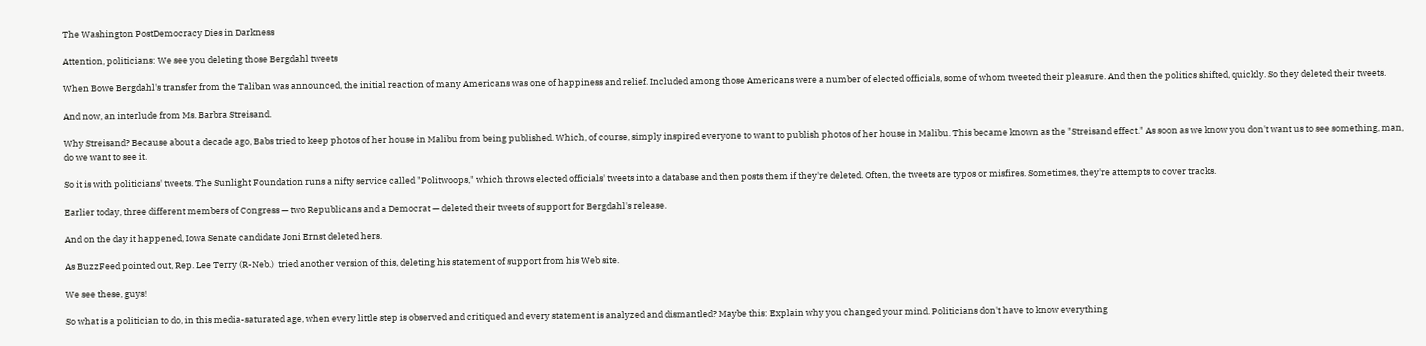The Washington PostDemocracy Dies in Darkness

Attention, politicians: We see you deleting those Bergdahl tweets

When Bowe Bergdahl's transfer from the Taliban was announced, the initial reaction of many Americans was one of happiness and relief. Included among those Americans were a number of elected officials, some of whom tweeted their pleasure. And then the politics shifted, quickly. So they deleted their tweets.

And now, an interlude from Ms. Barbra Streisand.

Why Streisand? Because about a decade ago, Babs tried to keep photos of her house in Malibu from being published. Which, of course, simply inspired everyone to want to publish photos of her house in Malibu. This became known as the "Streisand effect." As soon as we know you don't want us to see something, man, do we want to see it.

So it is with politicians' tweets. The Sunlight Foundation runs a nifty service called "Politwoops," which throws elected officials' tweets into a database and then posts them if they're deleted. Often, the tweets are typos or misfires. Sometimes, they're attempts to cover tracks.

Earlier today, three different members of Congress — two Republicans and a Democrat — deleted their tweets of support for Bergdahl's release.

And on the day it happened, Iowa Senate candidate Joni Ernst deleted hers.

As BuzzFeed pointed out, Rep. Lee Terry (R-Neb.)  tried another version of this, deleting his statement of support from his Web site.

We see these, guys!

So what is a politician to do, in this media-saturated age, when every little step is observed and critiqued and every statement is analyzed and dismantled? Maybe this: Explain why you changed your mind. Politicians don't have to know everything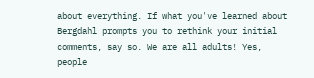about everything. If what you've learned about Bergdahl prompts you to rethink your initial comments, say so. We are all adults! Yes, people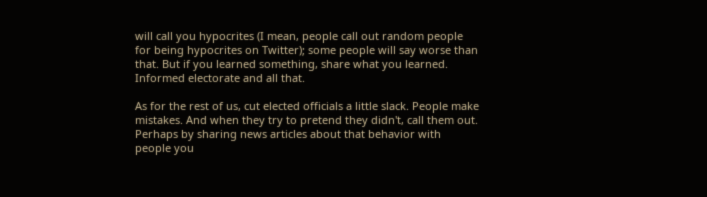will call you hypocrites (I mean, people call out random people for being hypocrites on Twitter); some people will say worse than that. But if you learned something, share what you learned. Informed electorate and all that.

As for the rest of us, cut elected officials a little slack. People make mistakes. And when they try to pretend they didn't, call them out. Perhaps by sharing news articles about that behavior with people you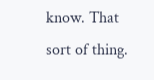know. That sort of thing.